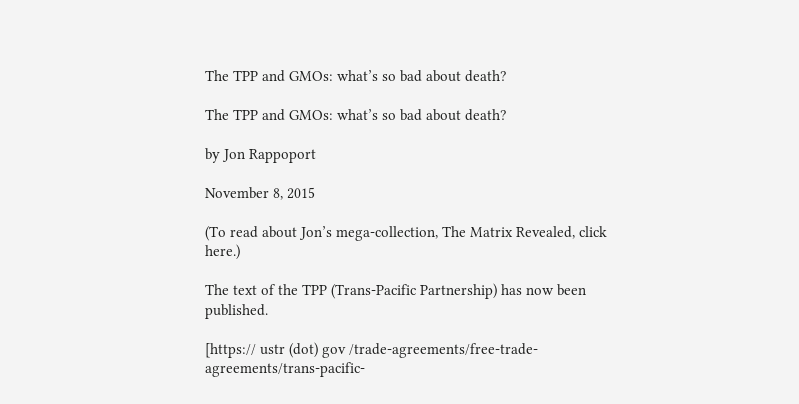The TPP and GMOs: what’s so bad about death?

The TPP and GMOs: what’s so bad about death?

by Jon Rappoport

November 8, 2015

(To read about Jon’s mega-collection, The Matrix Revealed, click here.)

The text of the TPP (Trans-Pacific Partnership) has now been published.

[https:// ustr (dot) gov /trade-agreements/free-trade-agreements/trans-pacific-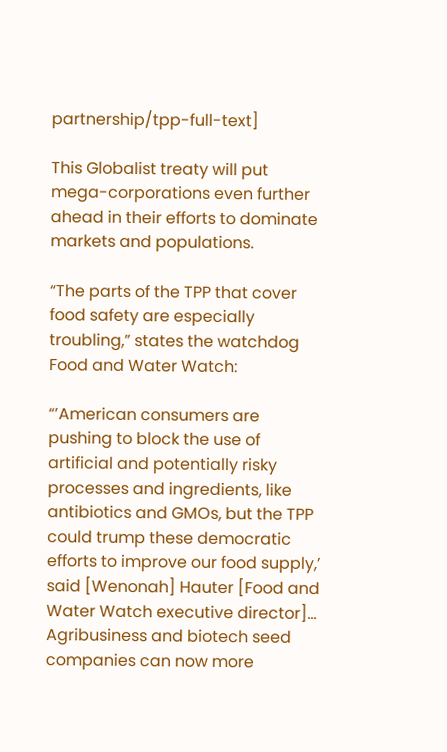partnership/tpp-full-text]

This Globalist treaty will put mega-corporations even further ahead in their efforts to dominate markets and populations.

“The parts of the TPP that cover food safety are especially troubling,” states the watchdog Food and Water Watch:

“’American consumers are pushing to block the use of artificial and potentially risky processes and ingredients, like antibiotics and GMOs, but the TPP could trump these democratic efforts to improve our food supply,’ said [Wenonah] Hauter [Food and Water Watch executive director]… Agribusiness and biotech seed companies can now more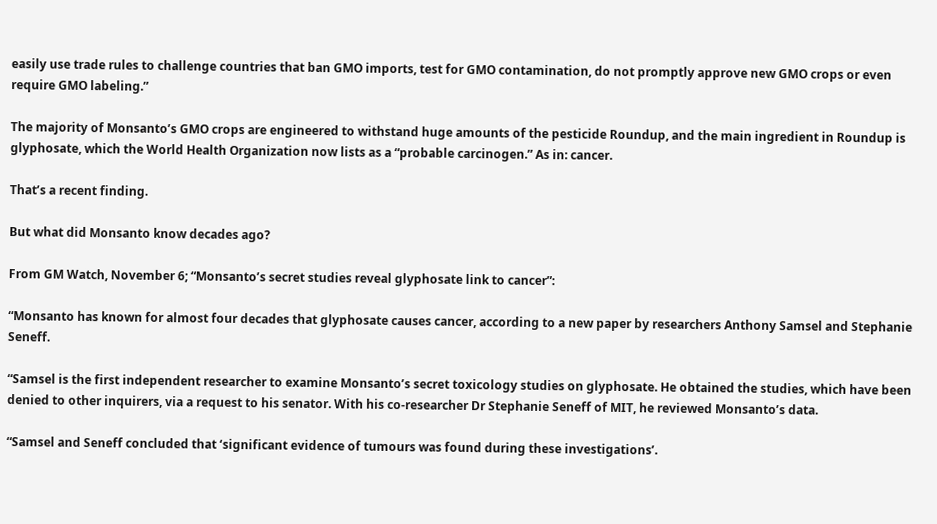easily use trade rules to challenge countries that ban GMO imports, test for GMO contamination, do not promptly approve new GMO crops or even require GMO labeling.”

The majority of Monsanto’s GMO crops are engineered to withstand huge amounts of the pesticide Roundup, and the main ingredient in Roundup is glyphosate, which the World Health Organization now lists as a “probable carcinogen.” As in: cancer.

That’s a recent finding.

But what did Monsanto know decades ago?

From GM Watch, November 6; “Monsanto’s secret studies reveal glyphosate link to cancer”:

“Monsanto has known for almost four decades that glyphosate causes cancer, according to a new paper by researchers Anthony Samsel and Stephanie Seneff.

“Samsel is the first independent researcher to examine Monsanto’s secret toxicology studies on glyphosate. He obtained the studies, which have been denied to other inquirers, via a request to his senator. With his co-researcher Dr Stephanie Seneff of MIT, he reviewed Monsanto’s data.

“Samsel and Seneff concluded that ‘significant evidence of tumours was found during these investigations’.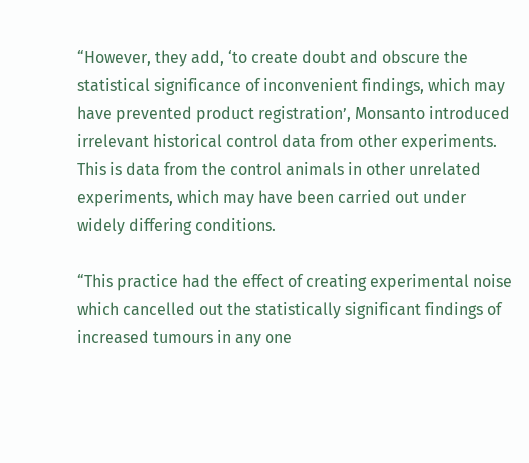“However, they add, ‘to create doubt and obscure the statistical significance of inconvenient findings, which may have prevented product registration’, Monsanto introduced irrelevant historical control data from other experiments. This is data from the control animals in other unrelated experiments, which may have been carried out under widely differing conditions.

“This practice had the effect of creating experimental noise which cancelled out the statistically significant findings of increased tumours in any one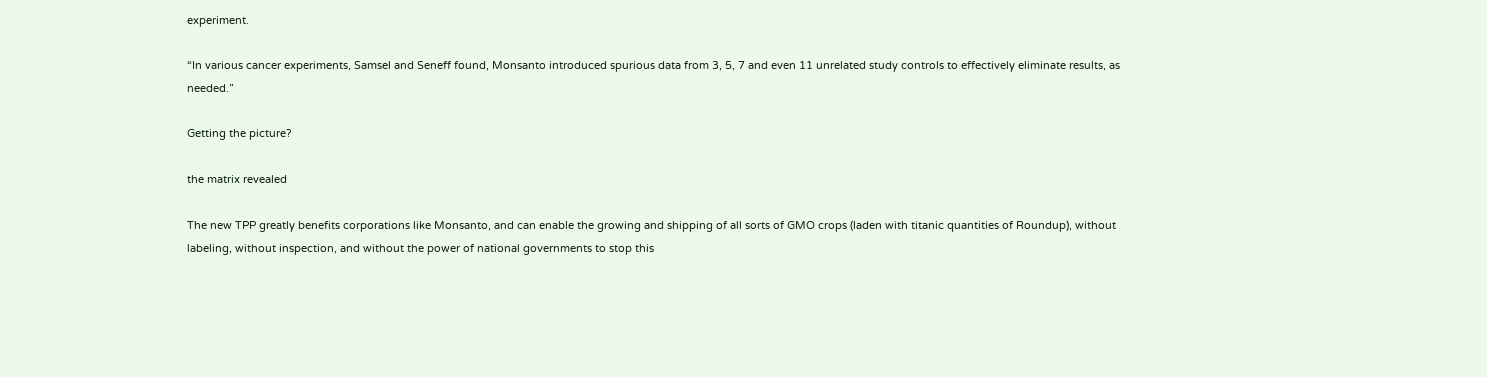experiment.

“In various cancer experiments, Samsel and Seneff found, Monsanto introduced spurious data from 3, 5, 7 and even 11 unrelated study controls to effectively eliminate results, as needed.”

Getting the picture?

the matrix revealed

The new TPP greatly benefits corporations like Monsanto, and can enable the growing and shipping of all sorts of GMO crops (laden with titanic quantities of Roundup), without labeling, without inspection, and without the power of national governments to stop this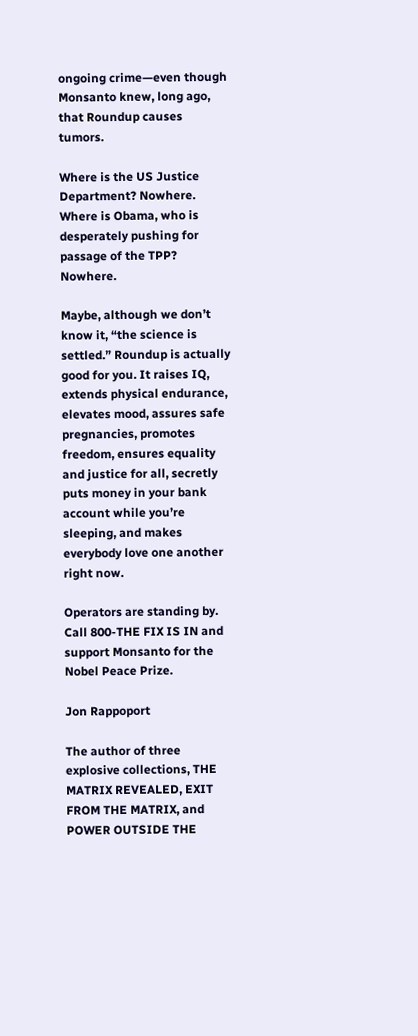ongoing crime—even though Monsanto knew, long ago, that Roundup causes tumors.

Where is the US Justice Department? Nowhere. Where is Obama, who is desperately pushing for passage of the TPP? Nowhere.

Maybe, although we don’t know it, “the science is settled.” Roundup is actually good for you. It raises IQ, extends physical endurance, elevates mood, assures safe pregnancies, promotes freedom, ensures equality and justice for all, secretly puts money in your bank account while you’re sleeping, and makes everybody love one another right now.

Operators are standing by. Call 800-THE FIX IS IN and support Monsanto for the Nobel Peace Prize.

Jon Rappoport

The author of three explosive collections, THE MATRIX REVEALED, EXIT FROM THE MATRIX, and POWER OUTSIDE THE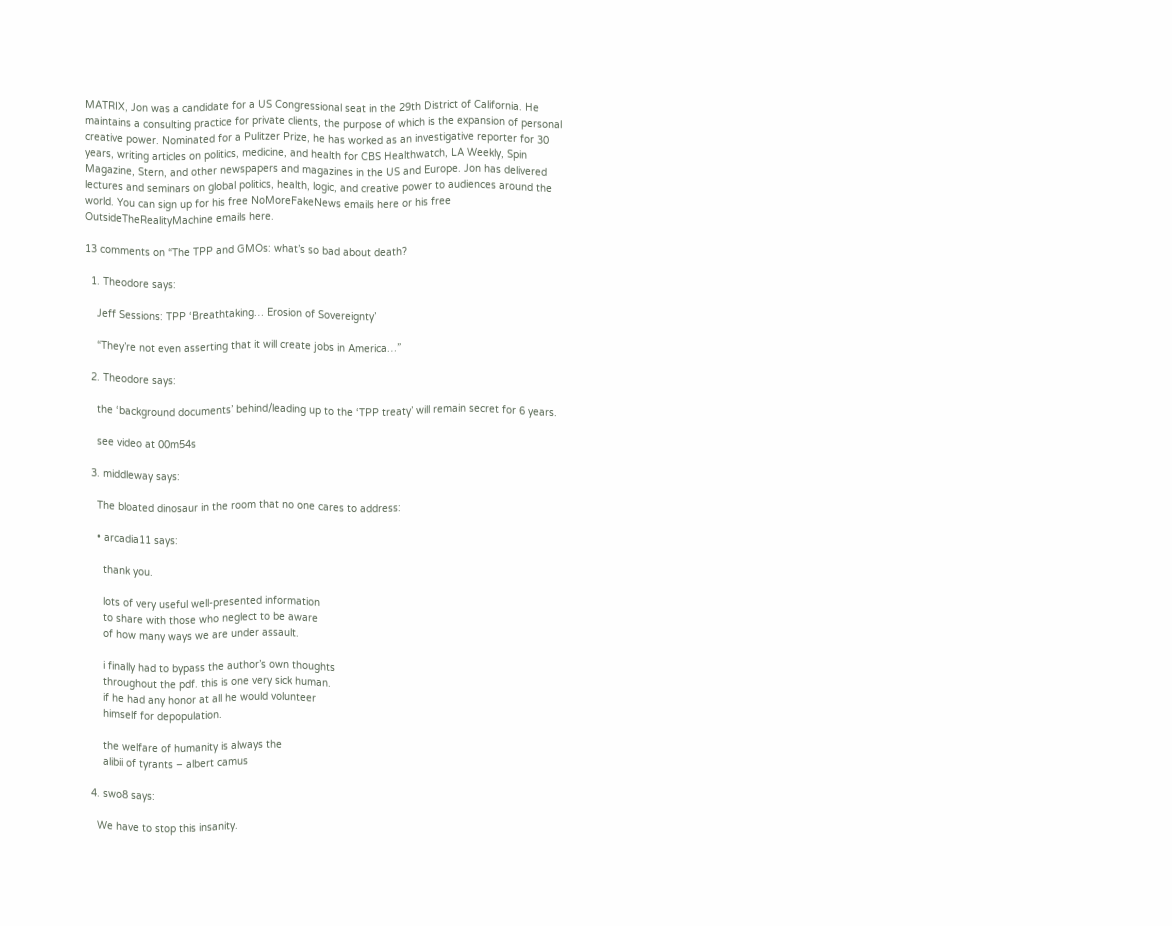MATRIX, Jon was a candidate for a US Congressional seat in the 29th District of California. He maintains a consulting practice for private clients, the purpose of which is the expansion of personal creative power. Nominated for a Pulitzer Prize, he has worked as an investigative reporter for 30 years, writing articles on politics, medicine, and health for CBS Healthwatch, LA Weekly, Spin Magazine, Stern, and other newspapers and magazines in the US and Europe. Jon has delivered lectures and seminars on global politics, health, logic, and creative power to audiences around the world. You can sign up for his free NoMoreFakeNews emails here or his free OutsideTheRealityMachine emails here.

13 comments on “The TPP and GMOs: what’s so bad about death?

  1. Theodore says:

    Jeff Sessions: TPP ‘Breathtaking… Erosion of Sovereignty’

    “They’re not even asserting that it will create jobs in America…”

  2. Theodore says:

    the ‘background documents’ behind/leading up to the ‘TPP treaty’ will remain secret for 6 years.

    see video at 00m54s

  3. middleway says:

    The bloated dinosaur in the room that no one cares to address:

    • arcadia11 says:

      thank you.

      lots of very useful well-presented information
      to share with those who neglect to be aware
      of how many ways we are under assault.

      i finally had to bypass the author’s own thoughts
      throughout the pdf. this is one very sick human.
      if he had any honor at all he would volunteer
      himself for depopulation.

      the welfare of humanity is always the
      alibii of tyrants – albert camus

  4. swo8 says:

    We have to stop this insanity.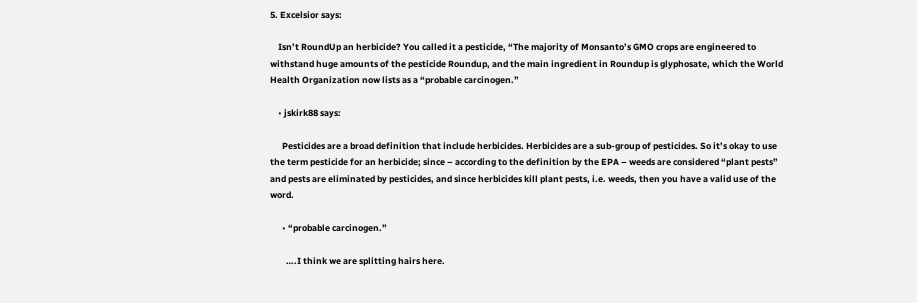5. Excelsior says:

    Isn’t RoundUp an herbicide? You called it a pesticide, “The majority of Monsanto’s GMO crops are engineered to withstand huge amounts of the pesticide Roundup, and the main ingredient in Roundup is glyphosate, which the World Health Organization now lists as a “probable carcinogen.”

    • jskirk88 says:

      Pesticides are a broad definition that include herbicides. Herbicides are a sub-group of pesticides. So it’s okay to use the term pesticide for an herbicide; since – according to the definition by the EPA – weeds are considered “plant pests” and pests are eliminated by pesticides, and since herbicides kill plant pests, i.e. weeds, then you have a valid use of the word.

      • “probable carcinogen.”

        ….I think we are splitting hairs here.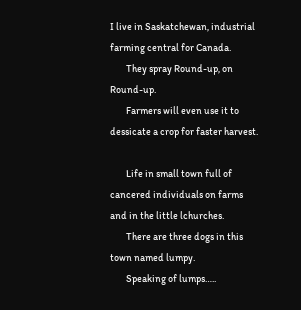I live in Saskatchewan, industrial farming central for Canada.
        They spray Round-up, on Round-up.
        Farmers will even use it to dessicate a crop for faster harvest.

        Life in small town full of cancered individuals on farms and in the little lchurches.
        There are three dogs in this town named lumpy.
        Speaking of lumps…..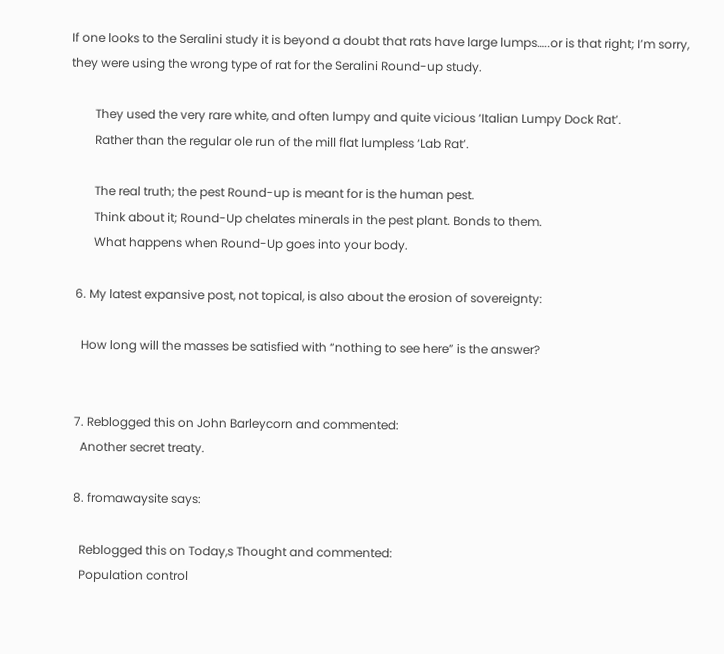If one looks to the Seralini study it is beyond a doubt that rats have large lumps…..or is that right; I’m sorry, they were using the wrong type of rat for the Seralini Round-up study.

        They used the very rare white, and often lumpy and quite vicious ‘Italian Lumpy Dock Rat’.
        Rather than the regular ole run of the mill flat lumpless ‘Lab Rat’.

        The real truth; the pest Round-up is meant for is the human pest.
        Think about it; Round-Up chelates minerals in the pest plant. Bonds to them.
        What happens when Round-Up goes into your body.

  6. My latest expansive post, not topical, is also about the erosion of sovereignty:

    How long will the masses be satisfied with “nothing to see here” is the answer?


  7. Reblogged this on John Barleycorn and commented:
    Another secret treaty.

  8. fromawaysite says:

    Reblogged this on Today,s Thought and commented:
    Population control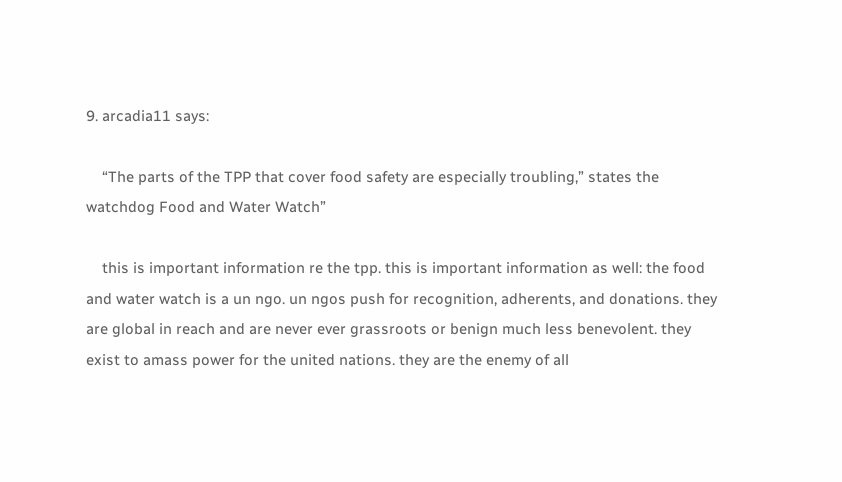9. arcadia11 says:

    “The parts of the TPP that cover food safety are especially troubling,” states the watchdog Food and Water Watch”

    this is important information re the tpp. this is important information as well: the food and water watch is a un ngo. un ngos push for recognition, adherents, and donations. they are global in reach and are never ever grassroots or benign much less benevolent. they exist to amass power for the united nations. they are the enemy of all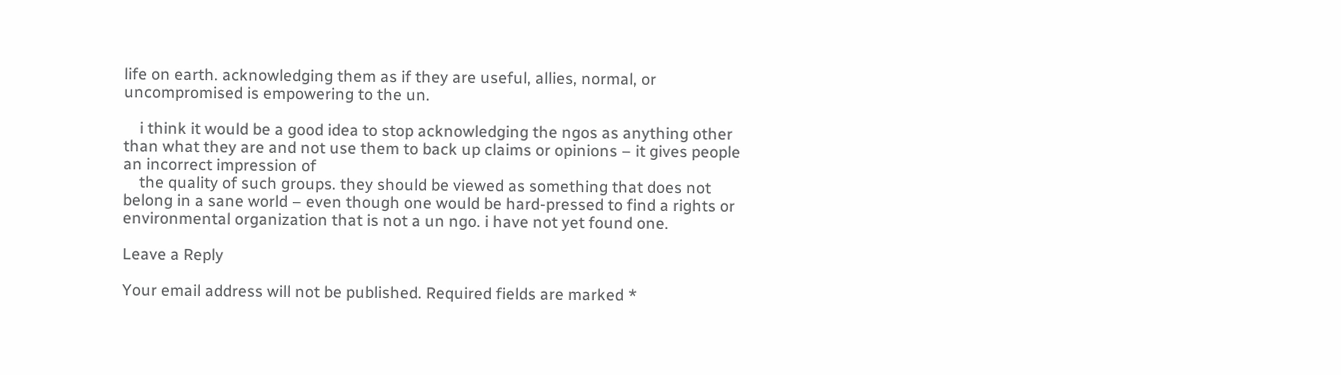life on earth. acknowledging them as if they are useful, allies, normal, or uncompromised is empowering to the un.

    i think it would be a good idea to stop acknowledging the ngos as anything other than what they are and not use them to back up claims or opinions – it gives people an incorrect impression of
    the quality of such groups. they should be viewed as something that does not belong in a sane world – even though one would be hard-pressed to find a rights or environmental organization that is not a un ngo. i have not yet found one.

Leave a Reply

Your email address will not be published. Required fields are marked *